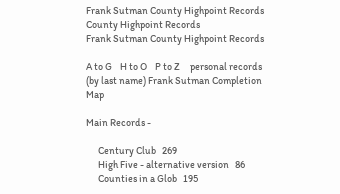Frank Sutman County Highpoint Records County Highpoint Records
Frank Sutman County Highpoint Records

A to G    H to O    P to Z     personal records (by last name) Frank Sutman Completion Map

Main Records -

      Century Club   269
      High Five - alternative version   86
      Counties in a Glob   195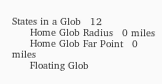States in a Glob   12
      Home Glob Radius   0 miles
      Home Glob Far Point   0 miles
      Floating Glob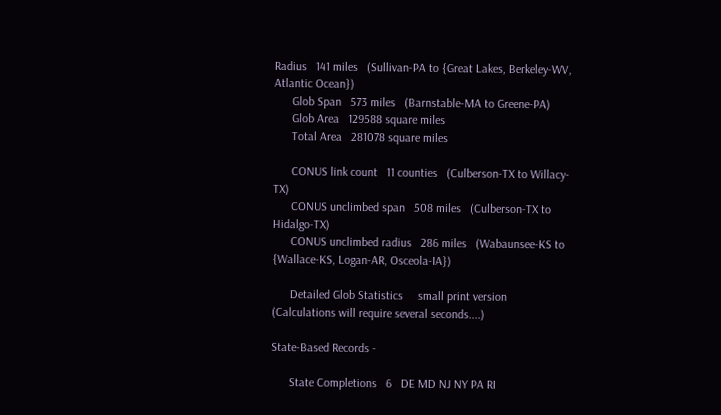Radius   141 miles   (Sullivan-PA to {Great Lakes, Berkeley-WV, Atlantic Ocean})
      Glob Span   573 miles   (Barnstable-MA to Greene-PA)
      Glob Area   129588 square miles
      Total Area   281078 square miles

      CONUS link count   11 counties   (Culberson-TX to Willacy-TX)
      CONUS unclimbed span   508 miles   (Culberson-TX to Hidalgo-TX)
      CONUS unclimbed radius   286 miles   (Wabaunsee-KS to {Wallace-KS, Logan-AR, Osceola-IA})

      Detailed Glob Statistics     small print version      (Calculations will require several seconds....)

State-Based Records -

      State Completions   6   DE MD NJ NY PA RI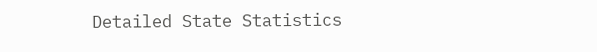Detailed State Statistics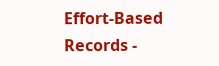Effort-Based Records -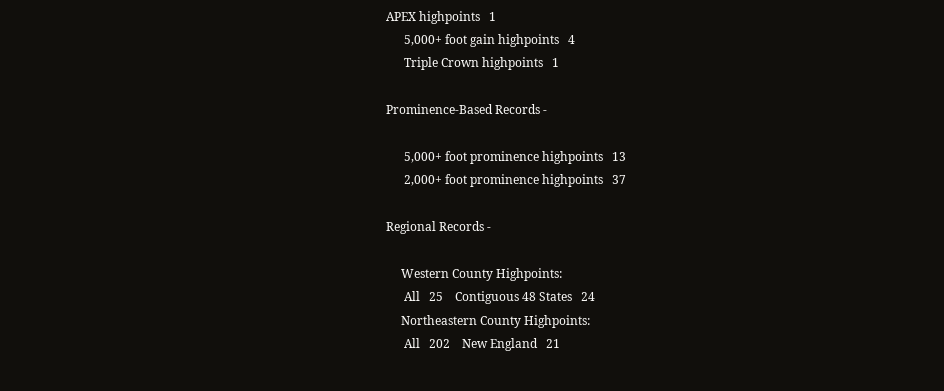APEX highpoints   1
      5,000+ foot gain highpoints   4
      Triple Crown highpoints   1

Prominence-Based Records -

      5,000+ foot prominence highpoints   13
      2,000+ foot prominence highpoints   37

Regional Records -

     Western County Highpoints:
      All   25    Contiguous 48 States   24
     Northeastern County Highpoints:
      All   202    New England   21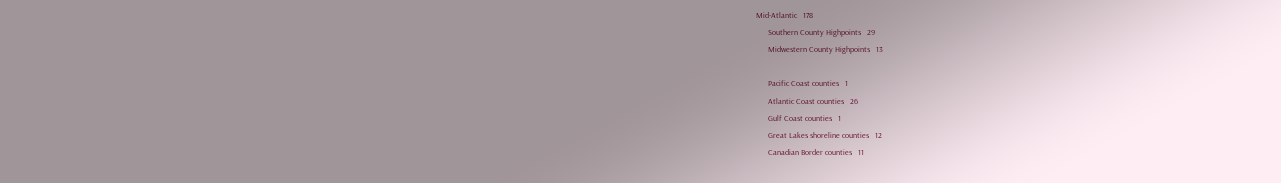Mid-Atlantic   178
      Southern County Highpoints   29
      Midwestern County Highpoints   13

      Pacific Coast counties   1
      Atlantic Coast counties   26
      Gulf Coast counties   1
      Great Lakes shoreline counties   12
      Canadian Border counties   11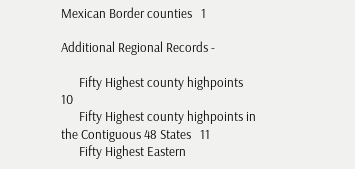Mexican Border counties   1

Additional Regional Records -

      Fifty Highest county highpoints   10
      Fifty Highest county highpoints in the Contiguous 48 States   11
      Fifty Highest Eastern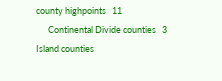county highpoints   11
      Continental Divide counties   3    Island counties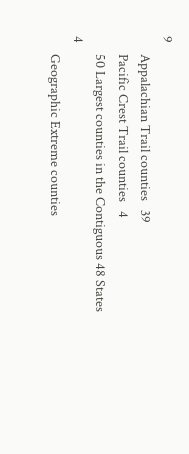9
      Appalachian Trail counties   39
      Pacific Crest Trail counties   4
      50 Largest counties in the Contiguous 48 States   4
      Geographic Extreme counties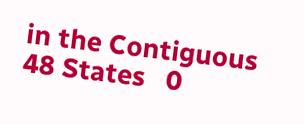in the Contiguous 48 States   0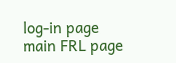log-in page main FRL page